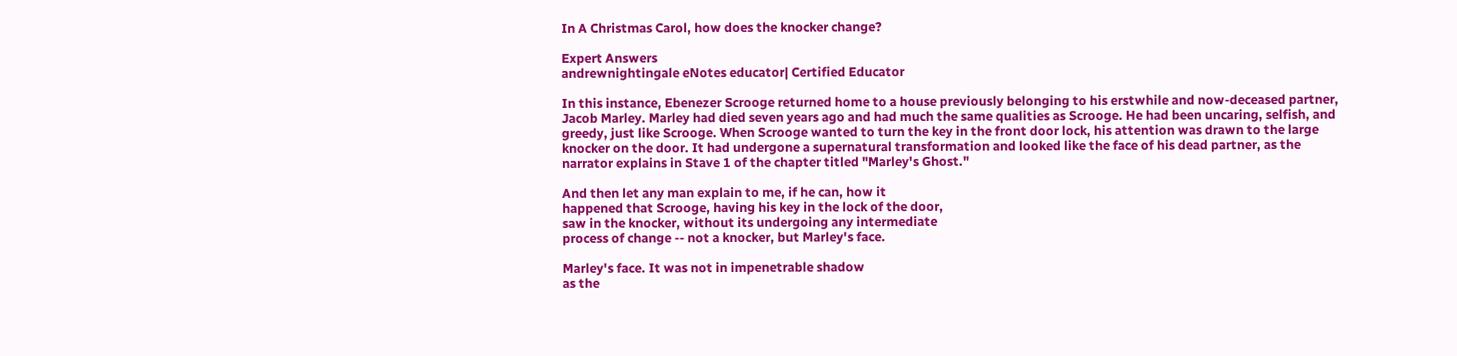In A Christmas Carol, how does the knocker change?

Expert Answers
andrewnightingale eNotes educator| Certified Educator

In this instance, Ebenezer Scrooge returned home to a house previously belonging to his erstwhile and now-deceased partner, Jacob Marley. Marley had died seven years ago and had much the same qualities as Scrooge. He had been uncaring, selfish, and greedy, just like Scrooge. When Scrooge wanted to turn the key in the front door lock, his attention was drawn to the large knocker on the door. It had undergone a supernatural transformation and looked like the face of his dead partner, as the narrator explains in Stave 1 of the chapter titled "Marley's Ghost."

And then let any man explain to me, if he can, how it
happened that Scrooge, having his key in the lock of the door,
saw in the knocker, without its undergoing any intermediate
process of change -- not a knocker, but Marley's face.

Marley's face. It was not in impenetrable shadow
as the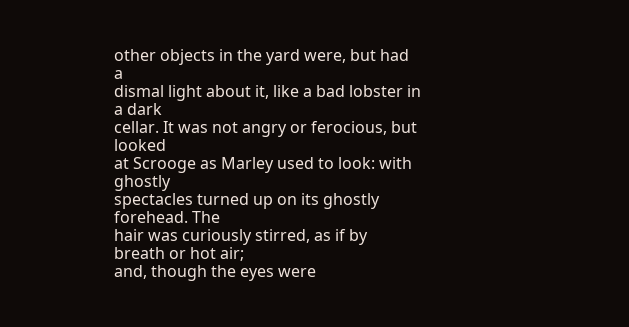other objects in the yard were, but had a
dismal light about it, like a bad lobster in a dark
cellar. It was not angry or ferocious, but looked
at Scrooge as Marley used to look: with ghostly
spectacles turned up on its ghostly forehead. The
hair was curiously stirred, as if by breath or hot air;
and, though the eyes were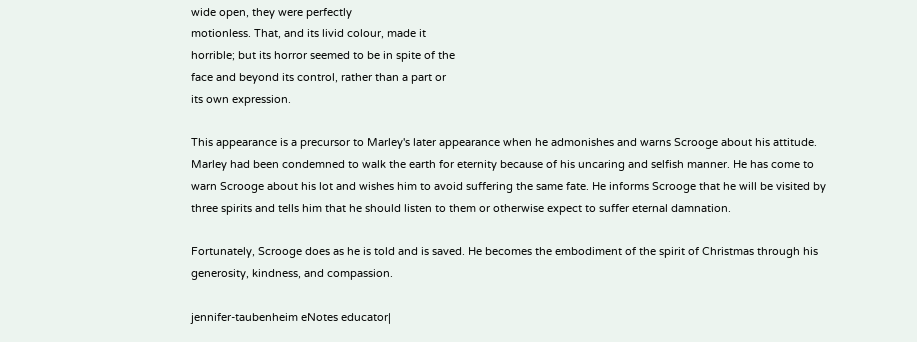wide open, they were perfectly
motionless. That, and its livid colour, made it
horrible; but its horror seemed to be in spite of the
face and beyond its control, rather than a part or
its own expression.

This appearance is a precursor to Marley's later appearance when he admonishes and warns Scrooge about his attitude. Marley had been condemned to walk the earth for eternity because of his uncaring and selfish manner. He has come to warn Scrooge about his lot and wishes him to avoid suffering the same fate. He informs Scrooge that he will be visited by three spirits and tells him that he should listen to them or otherwise expect to suffer eternal damnation.

Fortunately, Scrooge does as he is told and is saved. He becomes the embodiment of the spirit of Christmas through his generosity, kindness, and compassion.

jennifer-taubenheim eNotes educator|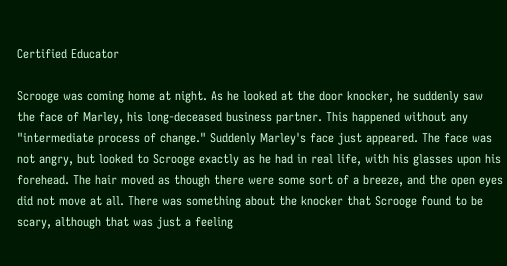Certified Educator

Scrooge was coming home at night. As he looked at the door knocker, he suddenly saw the face of Marley, his long-deceased business partner. This happened without any "intermediate process of change." Suddenly Marley's face just appeared. The face was not angry, but looked to Scrooge exactly as he had in real life, with his glasses upon his forehead. The hair moved as though there were some sort of a breeze, and the open eyes did not move at all. There was something about the knocker that Scrooge found to be scary, although that was just a feeling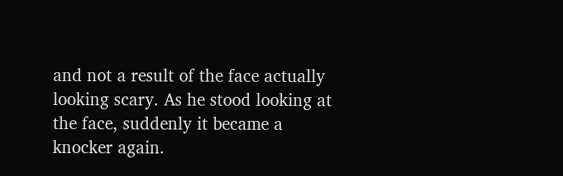and not a result of the face actually looking scary. As he stood looking at the face, suddenly it became a knocker again.